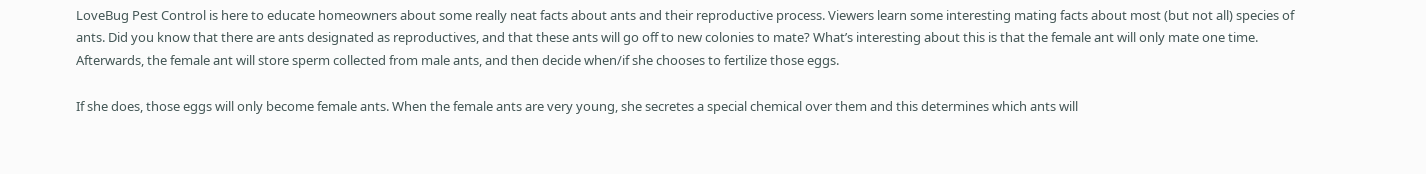LoveBug Pest Control is here to educate homeowners about some really neat facts about ants and their reproductive process. Viewers learn some interesting mating facts about most (but not all) species of ants. Did you know that there are ants designated as reproductives, and that these ants will go off to new colonies to mate? What’s interesting about this is that the female ant will only mate one time. Afterwards, the female ant will store sperm collected from male ants, and then decide when/if she chooses to fertilize those eggs.

If she does, those eggs will only become female ants. When the female ants are very young, she secretes a special chemical over them and this determines which ants will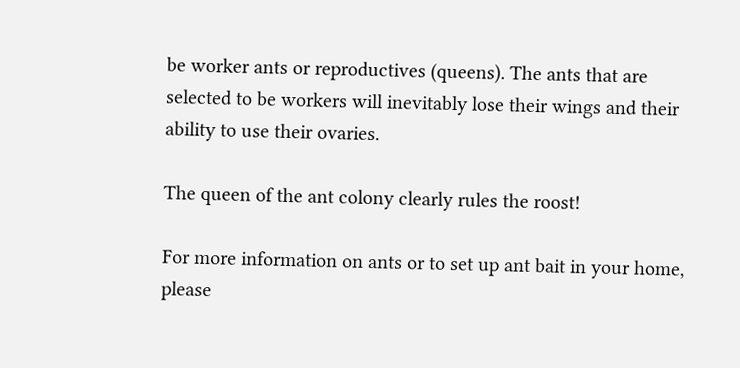be worker ants or reproductives (queens). The ants that are selected to be workers will inevitably lose their wings and their ability to use their ovaries.

The queen of the ant colony clearly rules the roost!

For more information on ants or to set up ant bait in your home, please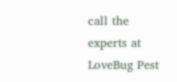call the experts at LoveBug Pest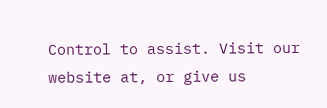Control to assist. Visit our website at, or give us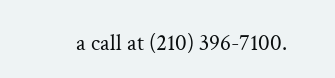a call at (210) 396-7100.